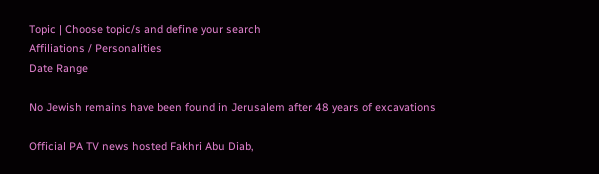Topic | Choose topic/s and define your search
Affiliations / Personalities
Date Range

No Jewish remains have been found in Jerusalem after 48 years of excavations

Official PA TV news hosted Fakhri Abu Diab,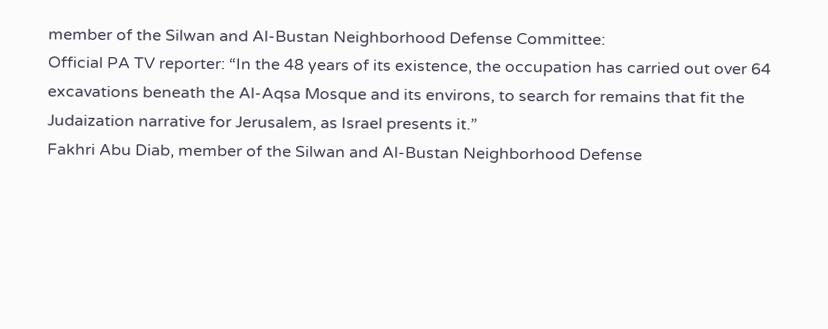member of the Silwan and Al-Bustan Neighborhood Defense Committee:
Official PA TV reporter: “In the 48 years of its existence, the occupation has carried out over 64 excavations beneath the Al-Aqsa Mosque and its environs, to search for remains that fit the Judaization narrative for Jerusalem, as Israel presents it.”
Fakhri Abu Diab, member of the Silwan and Al-Bustan Neighborhood Defense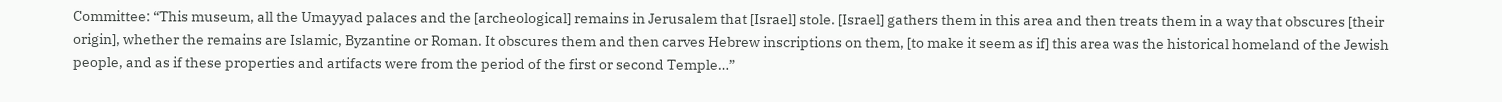Committee: “This museum, all the Umayyad palaces and the [archeological] remains in Jerusalem that [Israel] stole. [Israel] gathers them in this area and then treats them in a way that obscures [their origin], whether the remains are Islamic, Byzantine or Roman. It obscures them and then carves Hebrew inscriptions on them, [to make it seem as if] this area was the historical homeland of the Jewish people, and as if these properties and artifacts were from the period of the first or second Temple…”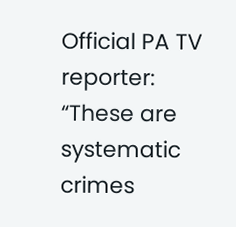Official PA TV reporter: “These are systematic crimes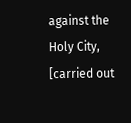against the Holy City, [carried out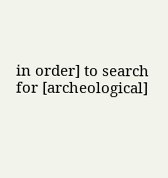in order] to search for [archeological]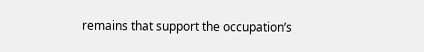remains that support the occupation’s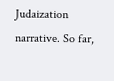Judaization narrative. So far,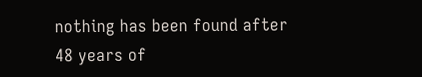nothing has been found after 48 years of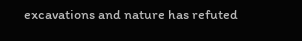excavations and nature has refuted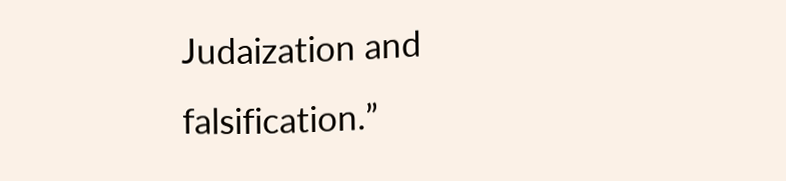Judaization and falsification.”